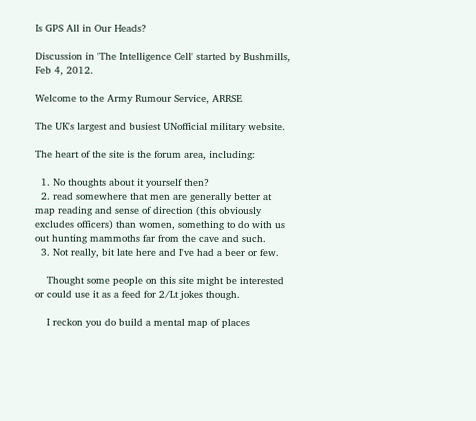Is GPS All in Our Heads?

Discussion in 'The Intelligence Cell' started by Bushmills, Feb 4, 2012.

Welcome to the Army Rumour Service, ARRSE

The UK's largest and busiest UNofficial military website.

The heart of the site is the forum area, including:

  1. No thoughts about it yourself then?
  2. read somewhere that men are generally better at map reading and sense of direction (this obviously excludes officers) than women, something to do with us out hunting mammoths far from the cave and such.
  3. Not really, bit late here and I've had a beer or few.

    Thought some people on this site might be interested or could use it as a feed for 2/Lt jokes though.

    I reckon you do build a mental map of places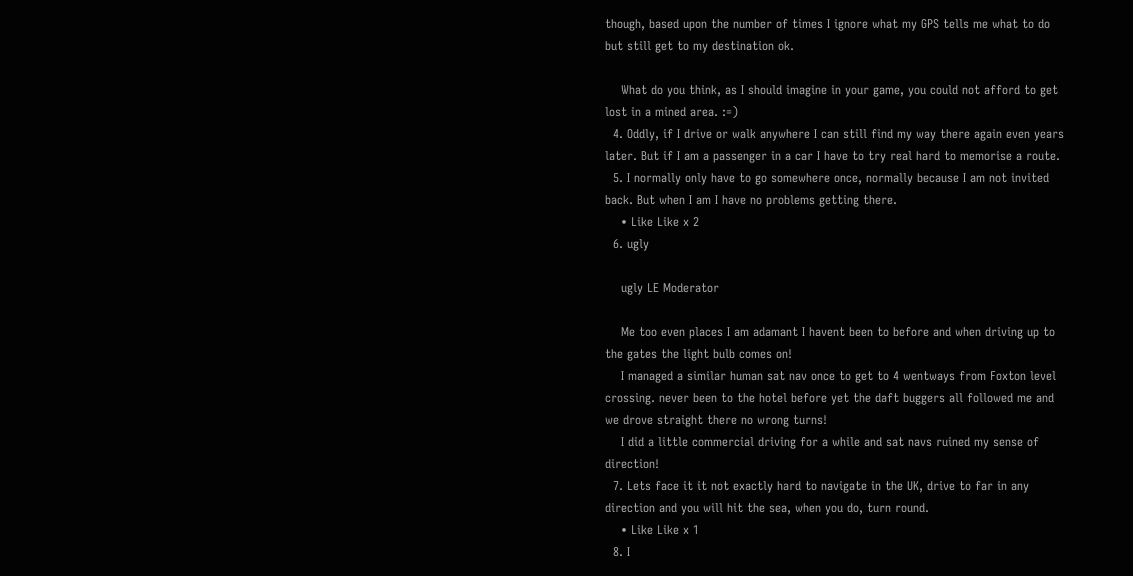though, based upon the number of times I ignore what my GPS tells me what to do but still get to my destination ok.

    What do you think, as I should imagine in your game, you could not afford to get lost in a mined area. :=)
  4. Oddly, if I drive or walk anywhere I can still find my way there again even years later. But if I am a passenger in a car I have to try real hard to memorise a route.
  5. I normally only have to go somewhere once, normally because I am not invited back. But when I am I have no problems getting there.
    • Like Like x 2
  6. ugly

    ugly LE Moderator

    Me too even places I am adamant I havent been to before and when driving up to the gates the light bulb comes on!
    I managed a similar human sat nav once to get to 4 wentways from Foxton level crossing. never been to the hotel before yet the daft buggers all followed me and we drove straight there no wrong turns!
    I did a little commercial driving for a while and sat navs ruined my sense of direction!
  7. Lets face it it not exactly hard to navigate in the UK, drive to far in any direction and you will hit the sea, when you do, turn round.
    • Like Like x 1
  8. I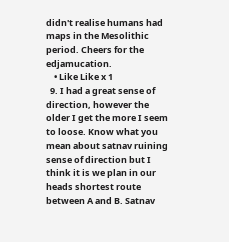didn't realise humans had maps in the Mesolithic period. Cheers for the edjamucation.
    • Like Like x 1
  9. I had a great sense of direction, however the older I get the more I seem to loose. Know what you mean about satnav ruining sense of direction but I think it is we plan in our heads shortest route between A and B. Satnav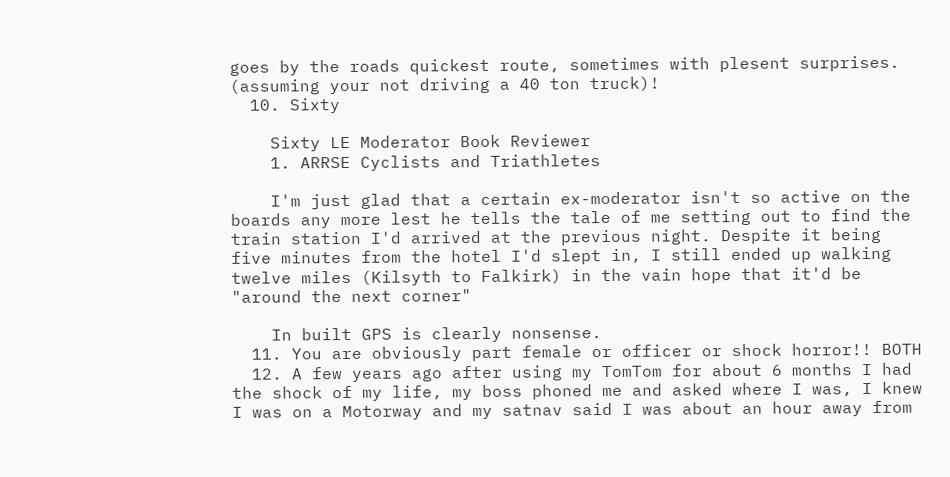goes by the roads quickest route, sometimes with plesent surprises. (assuming your not driving a 40 ton truck)!
  10. Sixty

    Sixty LE Moderator Book Reviewer
    1. ARRSE Cyclists and Triathletes

    I'm just glad that a certain ex-moderator isn't so active on the boards any more lest he tells the tale of me setting out to find the train station I'd arrived at the previous night. Despite it being five minutes from the hotel I'd slept in, I still ended up walking twelve miles (Kilsyth to Falkirk) in the vain hope that it'd be "around the next corner"

    In built GPS is clearly nonsense.
  11. You are obviously part female or officer or shock horror!! BOTH
  12. A few years ago after using my TomTom for about 6 months I had the shock of my life, my boss phoned me and asked where I was, I knew I was on a Motorway and my satnav said I was about an hour away from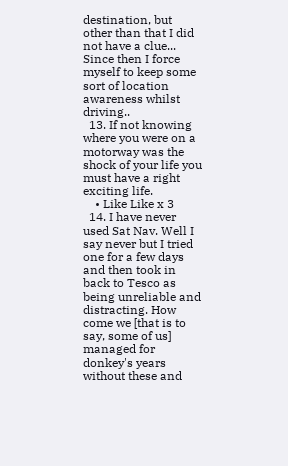destination, but other than that I did not have a clue... Since then I force myself to keep some sort of location awareness whilst driving..
  13. If not knowing where you were on a motorway was the shock of your life you must have a right exciting life.
    • Like Like x 3
  14. I have never used Sat Nav. Well I say never but I tried one for a few days and then took in back to Tesco as being unreliable and distracting. How come we [that is to say, some of us] managed for donkey's years without these and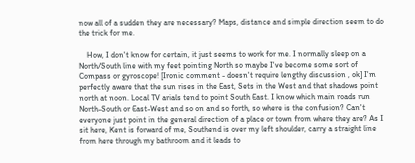now all of a sudden they are necessary? Maps, distance and simple direction seem to do the trick for me.

    How, I don't know for certain, it just seems to work for me. I normally sleep on a North/South line with my feet pointing North so maybe I've become some sort of Compass or gyroscope! [Ironic comment - doesn't require lengthy discussion , ok] I'm perfectly aware that the sun rises in the East, Sets in the West and that shadows point north at noon. Local TV arials tend to point South East. I know which main roads run North-South or East-West and so on and so forth, so where is the confusion? Can't everyone just point in the general direction of a place or town from where they are? As I sit here, Kent is forward of me, Southend is over my left shoulder, carry a straight line from here through my bathroom and it leads to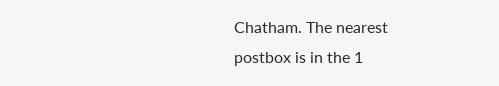Chatham. The nearest postbox is in the 1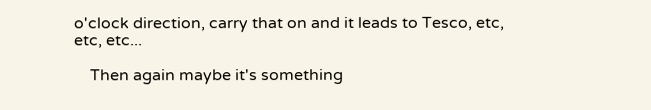o'clock direction, carry that on and it leads to Tesco, etc, etc, etc...

    Then again maybe it's something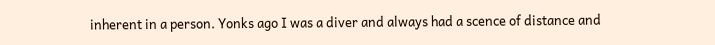inherent in a person. Yonks ago I was a diver and always had a scence of distance and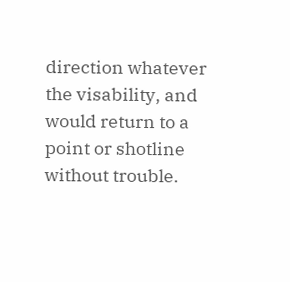direction whatever the visability, and would return to a point or shotline without trouble.